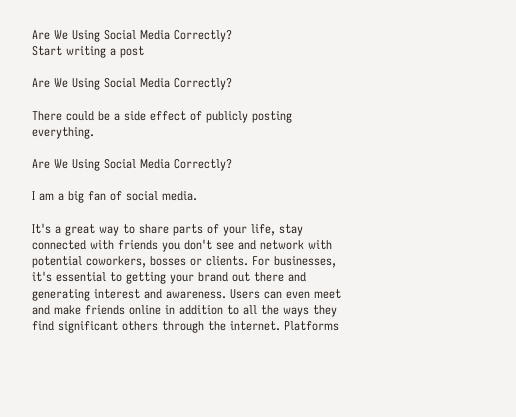Are We Using Social Media Correctly?
Start writing a post

Are We Using Social Media Correctly?

There could be a side effect of publicly posting everything.

Are We Using Social Media Correctly?

I am a big fan of social media.

It's a great way to share parts of your life, stay connected with friends you don't see and network with potential coworkers, bosses or clients. For businesses, it's essential to getting your brand out there and generating interest and awareness. Users can even meet and make friends online in addition to all the ways they find significant others through the internet. Platforms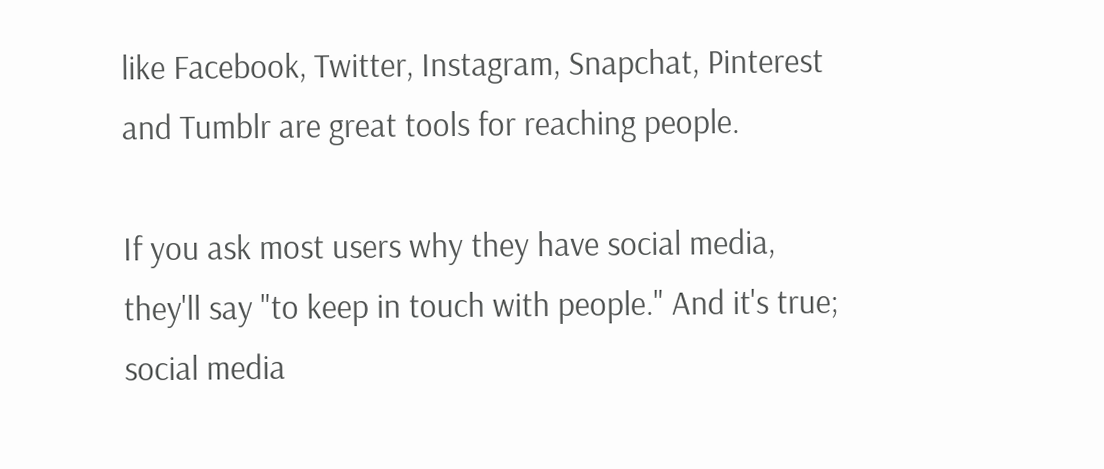like Facebook, Twitter, Instagram, Snapchat, Pinterest and Tumblr are great tools for reaching people.

If you ask most users why they have social media, they'll say "to keep in touch with people." And it's true; social media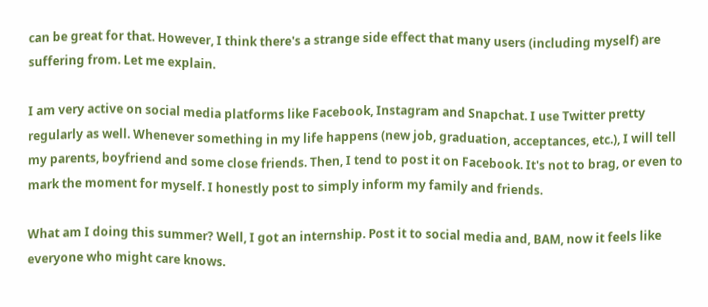can be great for that. However, I think there's a strange side effect that many users (including myself) are suffering from. Let me explain.

I am very active on social media platforms like Facebook, Instagram and Snapchat. I use Twitter pretty regularly as well. Whenever something in my life happens (new job, graduation, acceptances, etc.), I will tell my parents, boyfriend and some close friends. Then, I tend to post it on Facebook. It's not to brag, or even to mark the moment for myself. I honestly post to simply inform my family and friends.

What am I doing this summer? Well, I got an internship. Post it to social media and, BAM, now it feels like everyone who might care knows.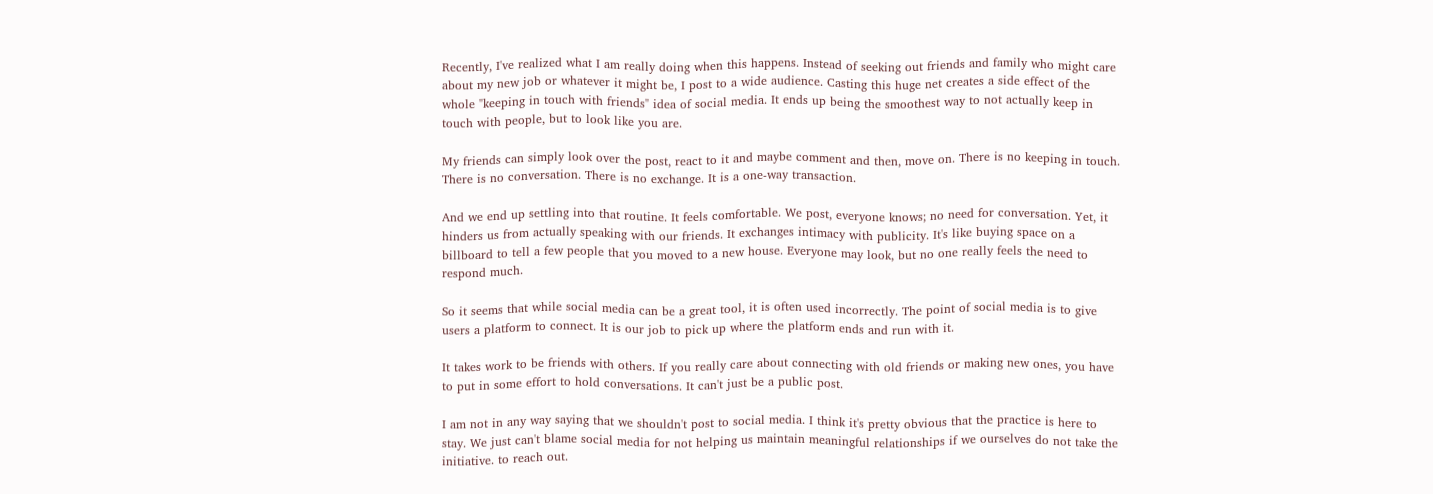Recently, I've realized what I am really doing when this happens. Instead of seeking out friends and family who might care about my new job or whatever it might be, I post to a wide audience. Casting this huge net creates a side effect of the whole "keeping in touch with friends" idea of social media. It ends up being the smoothest way to not actually keep in touch with people, but to look like you are.

My friends can simply look over the post, react to it and maybe comment and then, move on. There is no keeping in touch. There is no conversation. There is no exchange. It is a one-way transaction.

And we end up settling into that routine. It feels comfortable. We post, everyone knows; no need for conversation. Yet, it hinders us from actually speaking with our friends. It exchanges intimacy with publicity. It's like buying space on a billboard to tell a few people that you moved to a new house. Everyone may look, but no one really feels the need to respond much.

So it seems that while social media can be a great tool, it is often used incorrectly. The point of social media is to give users a platform to connect. It is our job to pick up where the platform ends and run with it.

It takes work to be friends with others. If you really care about connecting with old friends or making new ones, you have to put in some effort to hold conversations. It can't just be a public post.

I am not in any way saying that we shouldn't post to social media. I think it's pretty obvious that the practice is here to stay. We just can't blame social media for not helping us maintain meaningful relationships if we ourselves do not take the initiative. to reach out.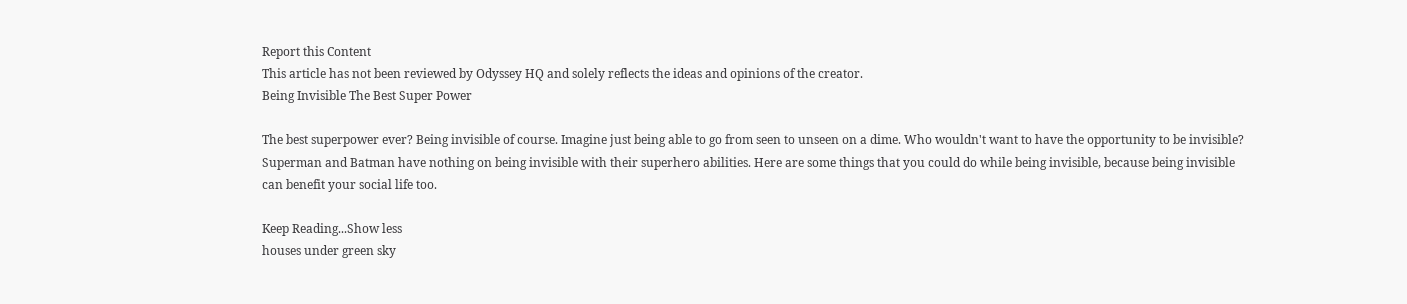Report this Content
This article has not been reviewed by Odyssey HQ and solely reflects the ideas and opinions of the creator.
Being Invisible The Best Super Power

The best superpower ever? Being invisible of course. Imagine just being able to go from seen to unseen on a dime. Who wouldn't want to have the opportunity to be invisible? Superman and Batman have nothing on being invisible with their superhero abilities. Here are some things that you could do while being invisible, because being invisible can benefit your social life too.

Keep Reading...Show less
houses under green sky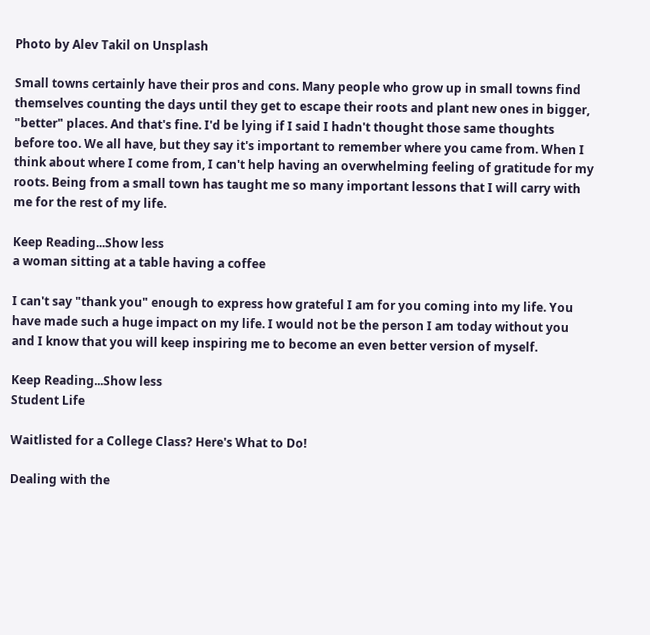Photo by Alev Takil on Unsplash

Small towns certainly have their pros and cons. Many people who grow up in small towns find themselves counting the days until they get to escape their roots and plant new ones in bigger, "better" places. And that's fine. I'd be lying if I said I hadn't thought those same thoughts before too. We all have, but they say it's important to remember where you came from. When I think about where I come from, I can't help having an overwhelming feeling of gratitude for my roots. Being from a small town has taught me so many important lessons that I will carry with me for the rest of my life.

Keep Reading...Show less
a woman sitting at a table having a coffee

I can't say "thank you" enough to express how grateful I am for you coming into my life. You have made such a huge impact on my life. I would not be the person I am today without you and I know that you will keep inspiring me to become an even better version of myself.

Keep Reading...Show less
Student Life

Waitlisted for a College Class? Here's What to Do!

Dealing with the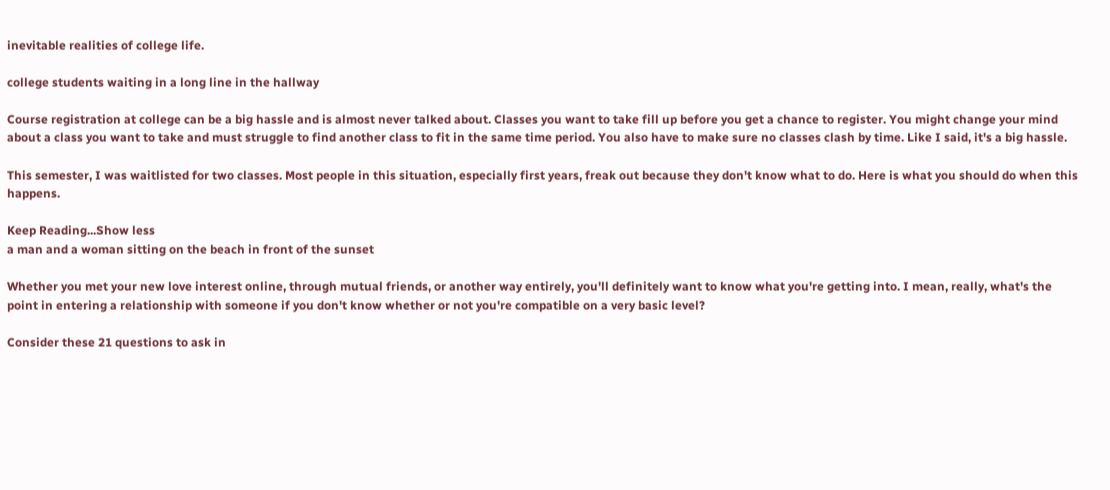inevitable realities of college life.

college students waiting in a long line in the hallway

Course registration at college can be a big hassle and is almost never talked about. Classes you want to take fill up before you get a chance to register. You might change your mind about a class you want to take and must struggle to find another class to fit in the same time period. You also have to make sure no classes clash by time. Like I said, it's a big hassle.

This semester, I was waitlisted for two classes. Most people in this situation, especially first years, freak out because they don't know what to do. Here is what you should do when this happens.

Keep Reading...Show less
a man and a woman sitting on the beach in front of the sunset

Whether you met your new love interest online, through mutual friends, or another way entirely, you'll definitely want to know what you're getting into. I mean, really, what's the point in entering a relationship with someone if you don't know whether or not you're compatible on a very basic level?

Consider these 21 questions to ask in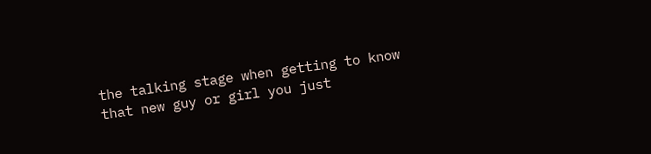the talking stage when getting to know that new guy or girl you just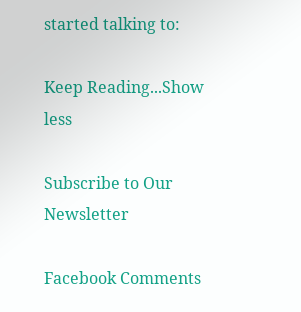started talking to:

Keep Reading...Show less

Subscribe to Our Newsletter

Facebook Comments